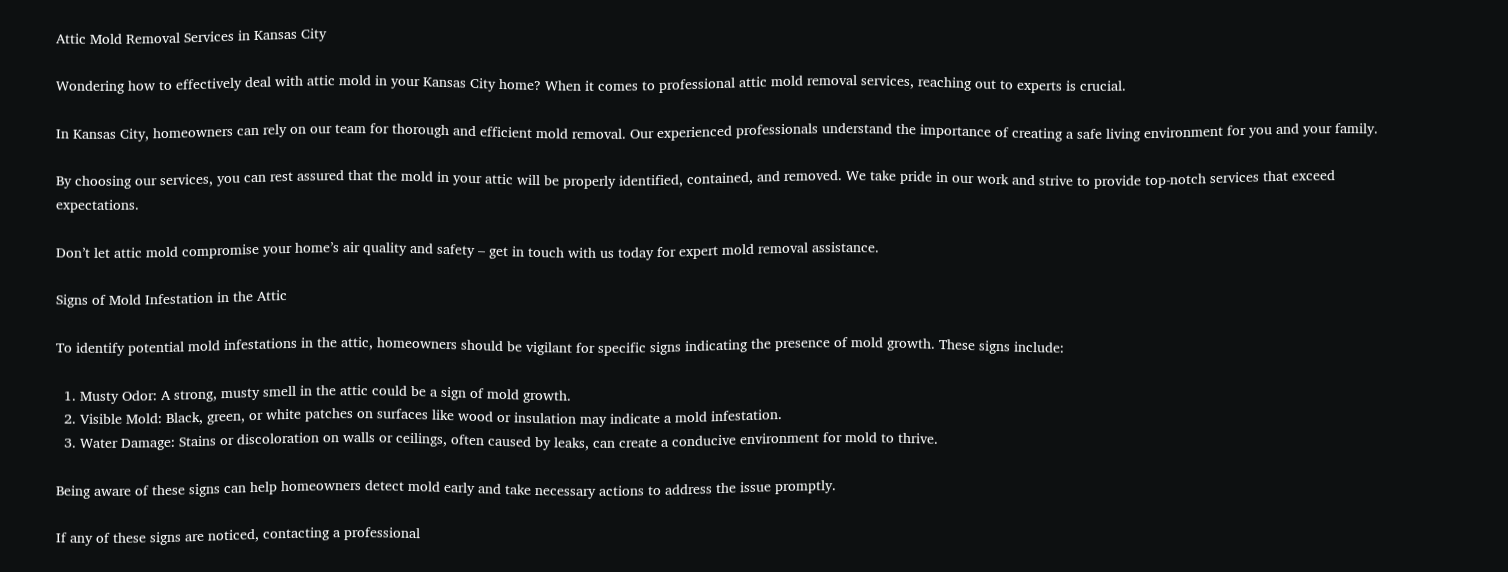Attic Mold Removal Services in Kansas City

Wondering how to effectively deal with attic mold in your Kansas City home? When it comes to professional attic mold removal services, reaching out to experts is crucial.

In Kansas City, homeowners can rely on our team for thorough and efficient mold removal. Our experienced professionals understand the importance of creating a safe living environment for you and your family.

By choosing our services, you can rest assured that the mold in your attic will be properly identified, contained, and removed. We take pride in our work and strive to provide top-notch services that exceed expectations.

Don’t let attic mold compromise your home’s air quality and safety – get in touch with us today for expert mold removal assistance.

Signs of Mold Infestation in the Attic

To identify potential mold infestations in the attic, homeowners should be vigilant for specific signs indicating the presence of mold growth. These signs include:

  1. Musty Odor: A strong, musty smell in the attic could be a sign of mold growth.
  2. Visible Mold: Black, green, or white patches on surfaces like wood or insulation may indicate a mold infestation.
  3. Water Damage: Stains or discoloration on walls or ceilings, often caused by leaks, can create a conducive environment for mold to thrive.

Being aware of these signs can help homeowners detect mold early and take necessary actions to address the issue promptly.

If any of these signs are noticed, contacting a professional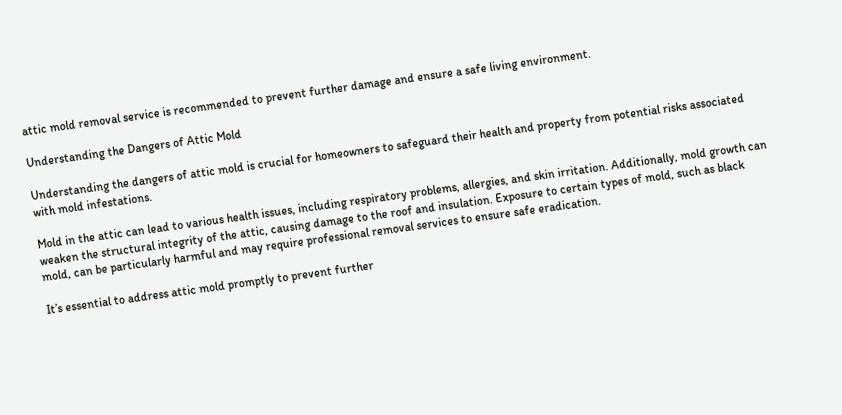attic mold removal service is recommended to prevent further damage and ensure a safe living environment.

Understanding the Dangers of Attic Mold

Understanding the dangers of attic mold is crucial for homeowners to safeguard their health and property from potential risks associated with mold infestations.

Mold in the attic can lead to various health issues, including respiratory problems, allergies, and skin irritation. Additionally, mold growth can weaken the structural integrity of the attic, causing damage to the roof and insulation. Exposure to certain types of mold, such as black mold, can be particularly harmful and may require professional removal services to ensure safe eradication.

It’s essential to address attic mold promptly to prevent further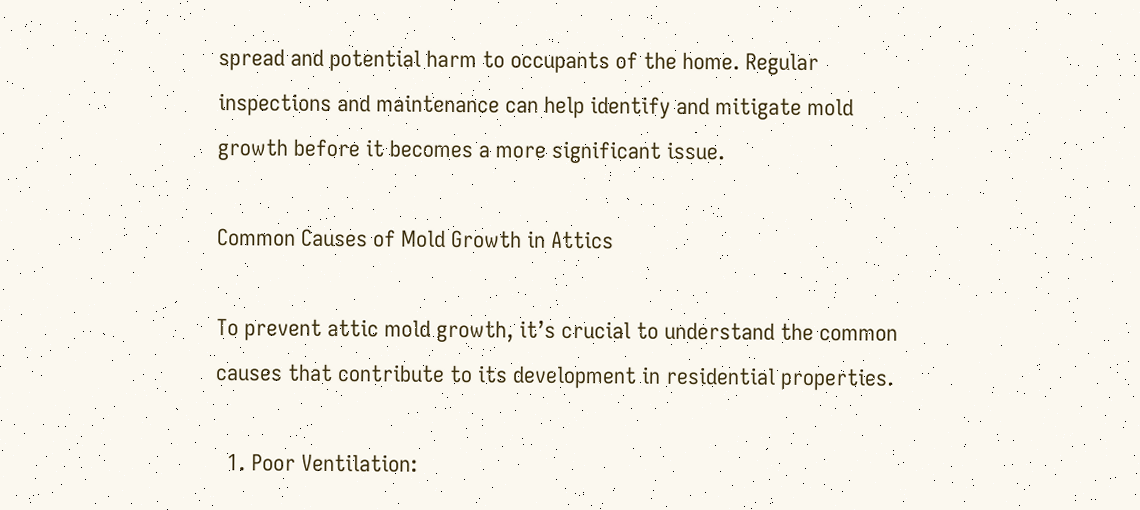spread and potential harm to occupants of the home. Regular inspections and maintenance can help identify and mitigate mold growth before it becomes a more significant issue.

Common Causes of Mold Growth in Attics

To prevent attic mold growth, it’s crucial to understand the common causes that contribute to its development in residential properties.

  1. Poor Ventilation: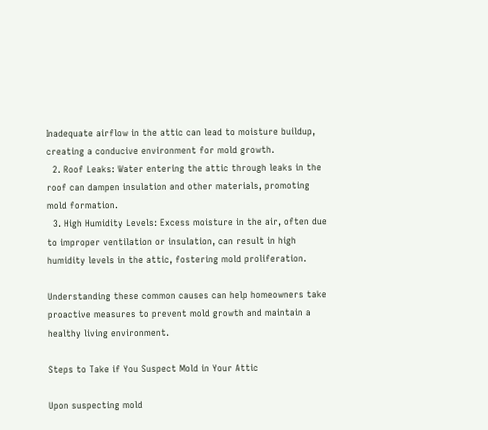Inadequate airflow in the attic can lead to moisture buildup, creating a conducive environment for mold growth.
  2. Roof Leaks: Water entering the attic through leaks in the roof can dampen insulation and other materials, promoting mold formation.
  3. High Humidity Levels: Excess moisture in the air, often due to improper ventilation or insulation, can result in high humidity levels in the attic, fostering mold proliferation.

Understanding these common causes can help homeowners take proactive measures to prevent mold growth and maintain a healthy living environment.

Steps to Take if You Suspect Mold in Your Attic

Upon suspecting mold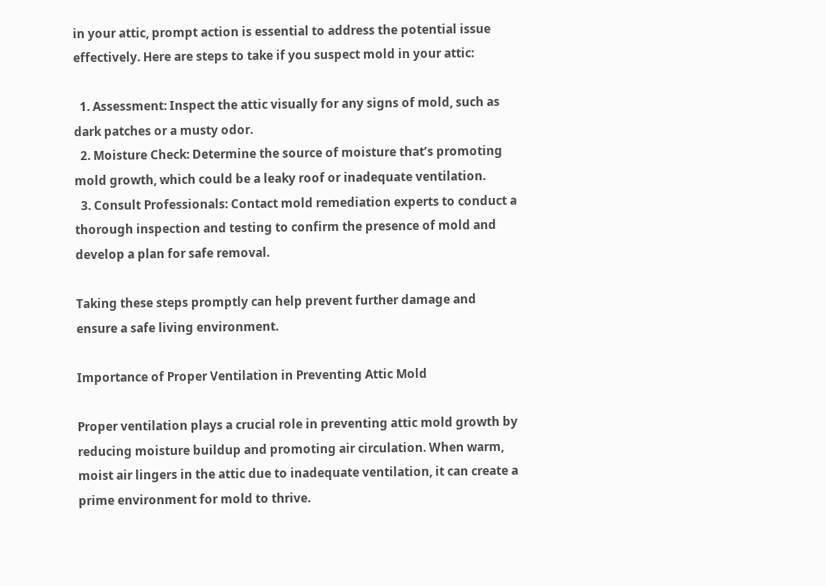in your attic, prompt action is essential to address the potential issue effectively. Here are steps to take if you suspect mold in your attic:

  1. Assessment: Inspect the attic visually for any signs of mold, such as dark patches or a musty odor.
  2. Moisture Check: Determine the source of moisture that’s promoting mold growth, which could be a leaky roof or inadequate ventilation.
  3. Consult Professionals: Contact mold remediation experts to conduct a thorough inspection and testing to confirm the presence of mold and develop a plan for safe removal.

Taking these steps promptly can help prevent further damage and ensure a safe living environment.

Importance of Proper Ventilation in Preventing Attic Mold

Proper ventilation plays a crucial role in preventing attic mold growth by reducing moisture buildup and promoting air circulation. When warm, moist air lingers in the attic due to inadequate ventilation, it can create a prime environment for mold to thrive.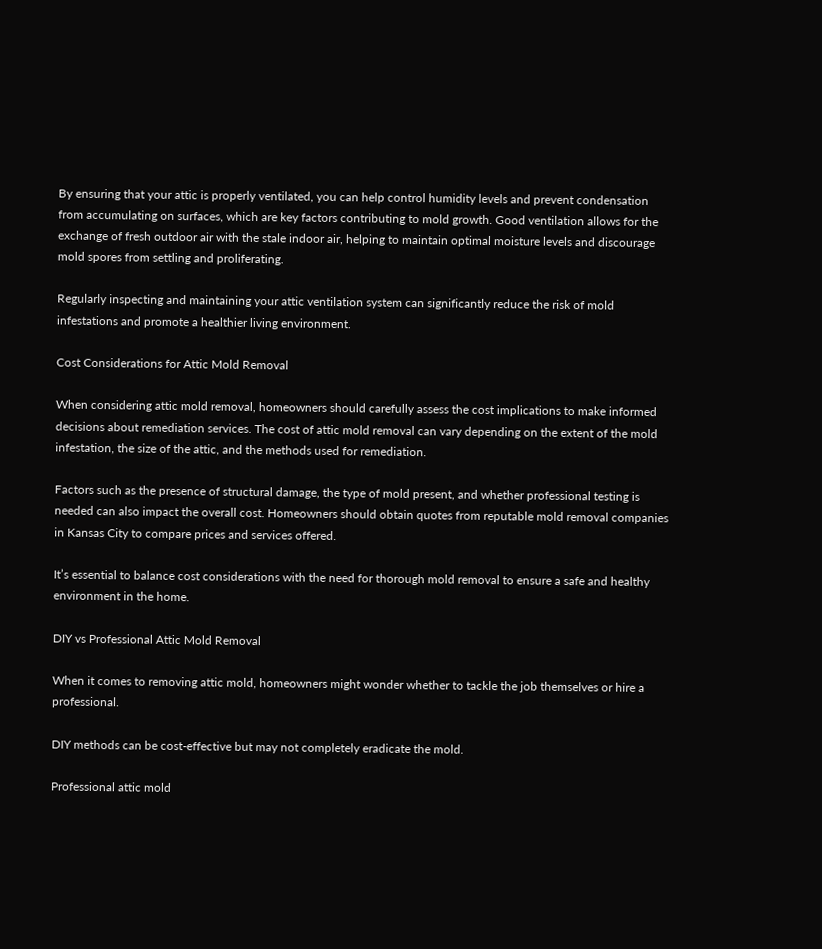By ensuring that your attic is properly ventilated, you can help control humidity levels and prevent condensation from accumulating on surfaces, which are key factors contributing to mold growth. Good ventilation allows for the exchange of fresh outdoor air with the stale indoor air, helping to maintain optimal moisture levels and discourage mold spores from settling and proliferating.

Regularly inspecting and maintaining your attic ventilation system can significantly reduce the risk of mold infestations and promote a healthier living environment.

Cost Considerations for Attic Mold Removal

When considering attic mold removal, homeowners should carefully assess the cost implications to make informed decisions about remediation services. The cost of attic mold removal can vary depending on the extent of the mold infestation, the size of the attic, and the methods used for remediation.

Factors such as the presence of structural damage, the type of mold present, and whether professional testing is needed can also impact the overall cost. Homeowners should obtain quotes from reputable mold removal companies in Kansas City to compare prices and services offered.

It’s essential to balance cost considerations with the need for thorough mold removal to ensure a safe and healthy environment in the home.

DIY vs Professional Attic Mold Removal

When it comes to removing attic mold, homeowners might wonder whether to tackle the job themselves or hire a professional.

DIY methods can be cost-effective but may not completely eradicate the mold.

Professional attic mold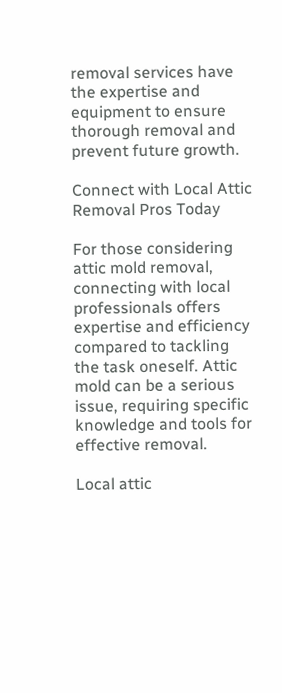removal services have the expertise and equipment to ensure thorough removal and prevent future growth.

Connect with Local Attic Removal Pros Today

For those considering attic mold removal, connecting with local professionals offers expertise and efficiency compared to tackling the task oneself. Attic mold can be a serious issue, requiring specific knowledge and tools for effective removal.

Local attic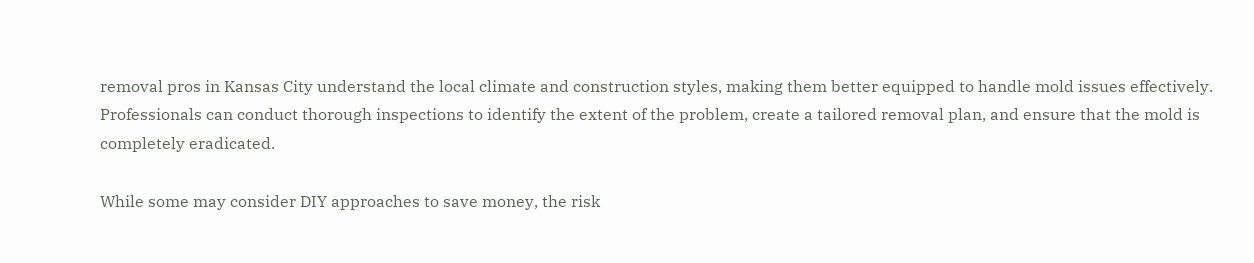removal pros in Kansas City understand the local climate and construction styles, making them better equipped to handle mold issues effectively. Professionals can conduct thorough inspections to identify the extent of the problem, create a tailored removal plan, and ensure that the mold is completely eradicated.

While some may consider DIY approaches to save money, the risk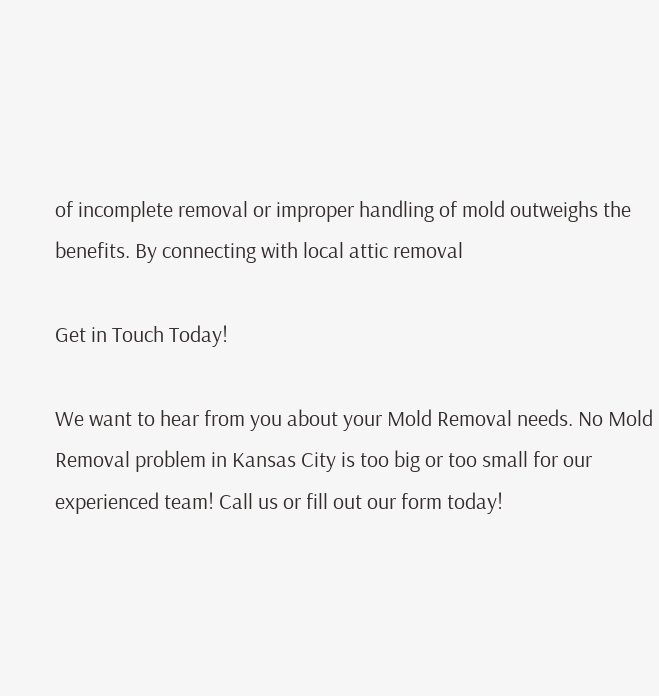of incomplete removal or improper handling of mold outweighs the benefits. By connecting with local attic removal

Get in Touch Today!

We want to hear from you about your Mold Removal needs. No Mold Removal problem in Kansas City is too big or too small for our experienced team! Call us or fill out our form today!